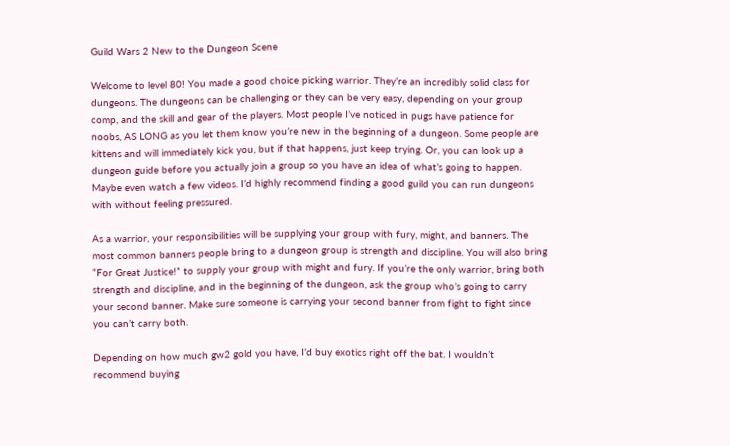Guild Wars 2 New to the Dungeon Scene

Welcome to level 80! You made a good choice picking warrior. They’re an incredibly solid class for dungeons. The dungeons can be challenging or they can be very easy, depending on your group comp, and the skill and gear of the players. Most people I’ve noticed in pugs have patience for noobs, AS LONG as you let them know you’re new in the beginning of a dungeon. Some people are kittens and will immediately kick you, but if that happens, just keep trying. Or, you can look up a dungeon guide before you actually join a group so you have an idea of what’s going to happen. Maybe even watch a few videos. I’d highly recommend finding a good guild you can run dungeons with without feeling pressured.

As a warrior, your responsibilities will be supplying your group with fury, might, and banners. The most common banners people bring to a dungeon group is strength and discipline. You will also bring “For Great Justice!” to supply your group with might and fury. If you’re the only warrior, bring both strength and discipline, and in the beginning of the dungeon, ask the group who’s going to carry your second banner. Make sure someone is carrying your second banner from fight to fight since you can’t carry both.

Depending on how much gw2 gold you have, I’d buy exotics right off the bat. I wouldn’t recommend buying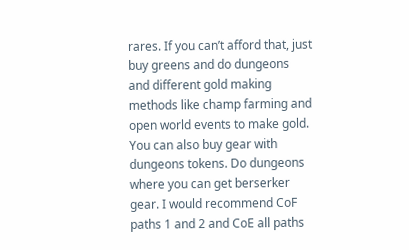rares. If you can’t afford that, just buy greens and do dungeons and different gold making methods like champ farming and open world events to make gold. You can also buy gear with dungeons tokens. Do dungeons where you can get berserker gear. I would recommend CoF paths 1 and 2 and CoE all paths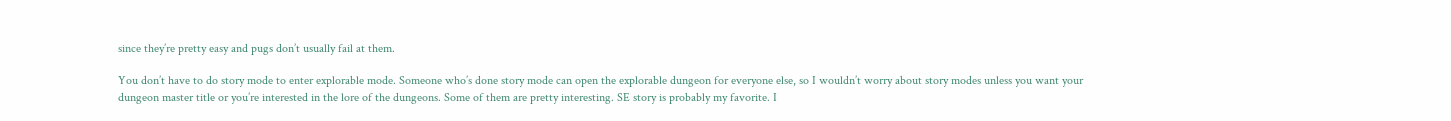since they’re pretty easy and pugs don’t usually fail at them.

You don’t have to do story mode to enter explorable mode. Someone who’s done story mode can open the explorable dungeon for everyone else, so I wouldn’t worry about story modes unless you want your dungeon master title or you’re interested in the lore of the dungeons. Some of them are pretty interesting. SE story is probably my favorite. I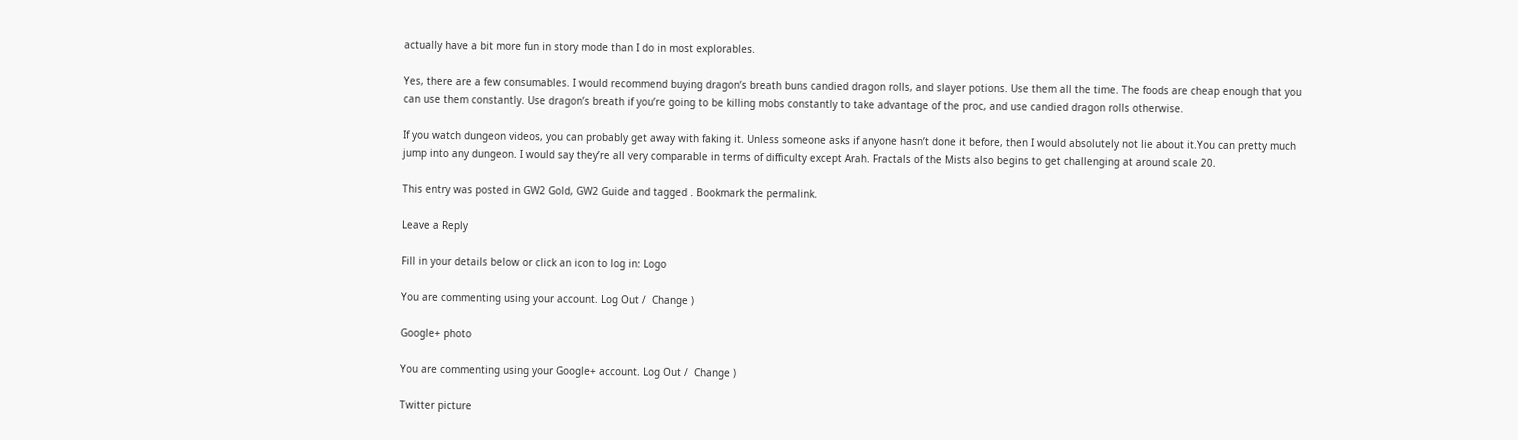actually have a bit more fun in story mode than I do in most explorables.

Yes, there are a few consumables. I would recommend buying dragon’s breath buns candied dragon rolls, and slayer potions. Use them all the time. The foods are cheap enough that you can use them constantly. Use dragon’s breath if you’re going to be killing mobs constantly to take advantage of the proc, and use candied dragon rolls otherwise.

If you watch dungeon videos, you can probably get away with faking it. Unless someone asks if anyone hasn’t done it before, then I would absolutely not lie about it.You can pretty much jump into any dungeon. I would say they’re all very comparable in terms of difficulty except Arah. Fractals of the Mists also begins to get challenging at around scale 20.

This entry was posted in GW2 Gold, GW2 Guide and tagged . Bookmark the permalink.

Leave a Reply

Fill in your details below or click an icon to log in: Logo

You are commenting using your account. Log Out /  Change )

Google+ photo

You are commenting using your Google+ account. Log Out /  Change )

Twitter picture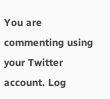You are commenting using your Twitter account. Log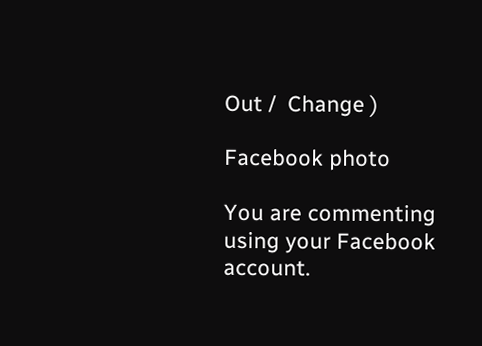Out /  Change )

Facebook photo

You are commenting using your Facebook account.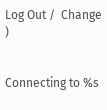Log Out /  Change )


Connecting to %s